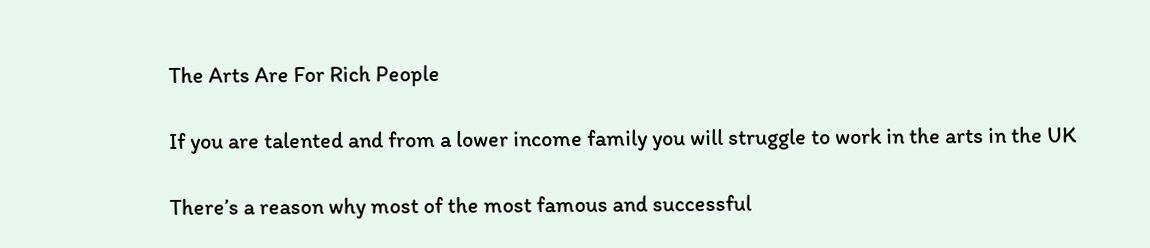The Arts Are For Rich People

If you are talented and from a lower income family you will struggle to work in the arts in the UK

There’s a reason why most of the most famous and successful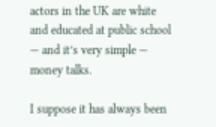actors in the UK are white and educated at public school — and it’s very simple — money talks.

I suppose it has always been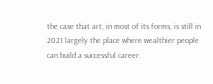the case that art, in most of its forms, is still in 2021 largely the place where wealthier people can build a successful career.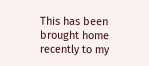This has been brought home recently to my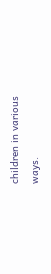children in various ways.